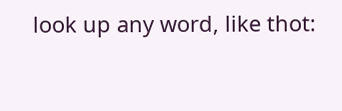look up any word, like thot: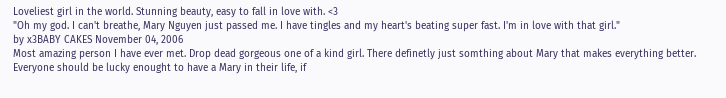Loveliest girl in the world. Stunning beauty, easy to fall in love with. <3
"Oh my god. I can't breathe, Mary Nguyen just passed me. I have tingles and my heart's beating super fast. I'm in love with that girl."
by x3BABY CAKES November 04, 2006
Most amazing person I have ever met. Drop dead gorgeous one of a kind girl. There definetly just somthing about Mary that makes everything better. Everyone should be lucky enought to have a Mary in their life, if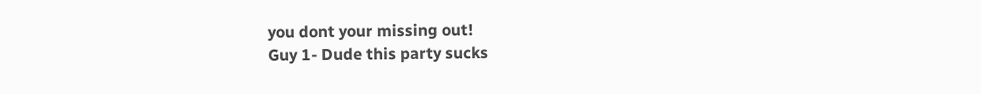you dont your missing out!
Guy 1- Dude this party sucks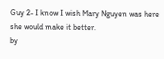Guy 2- I know I wish Mary Nguyen was here she would make it better.
by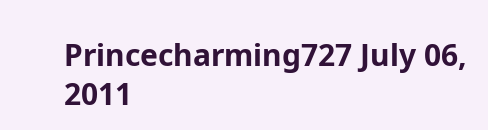Princecharming727 July 06, 2011